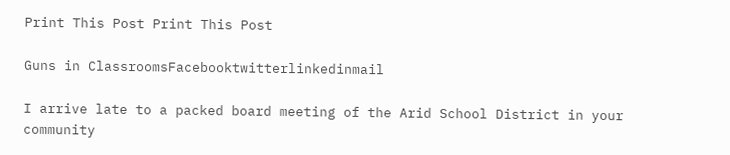Print This Post Print This Post

Guns in ClassroomsFacebooktwitterlinkedinmail

I arrive late to a packed board meeting of the Arid School District in your community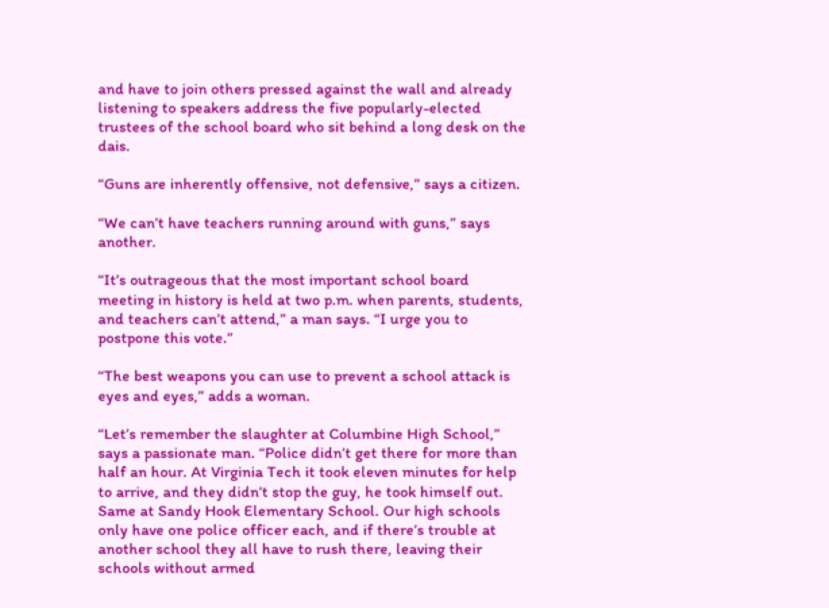and have to join others pressed against the wall and already listening to speakers address the five popularly-elected trustees of the school board who sit behind a long desk on the dais.

“Guns are inherently offensive, not defensive,” says a citizen.

“We can’t have teachers running around with guns,” says another.

“It’s outrageous that the most important school board meeting in history is held at two p.m. when parents, students, and teachers can’t attend,” a man says. “I urge you to postpone this vote.”

“The best weapons you can use to prevent a school attack is eyes and eyes,” adds a woman.

“Let’s remember the slaughter at Columbine High School,” says a passionate man. “Police didn’t get there for more than half an hour. At Virginia Tech it took eleven minutes for help to arrive, and they didn’t stop the guy, he took himself out. Same at Sandy Hook Elementary School. Our high schools only have one police officer each, and if there’s trouble at another school they all have to rush there, leaving their schools without armed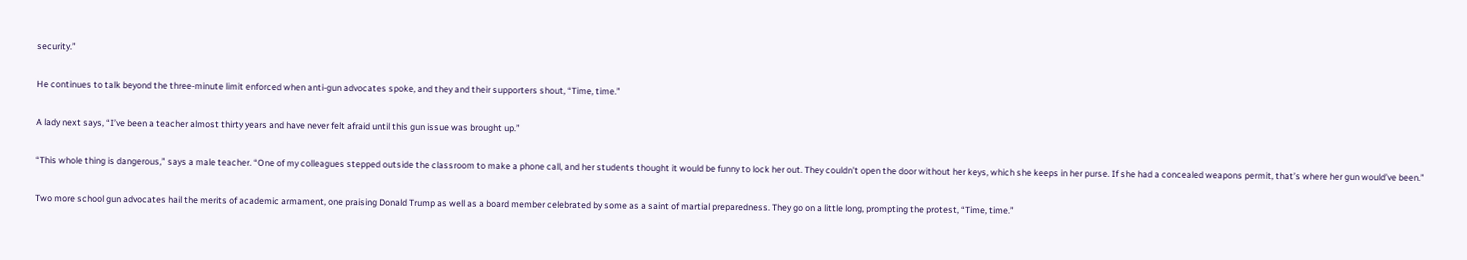security.”

He continues to talk beyond the three-minute limit enforced when anti-gun advocates spoke, and they and their supporters shout, “Time, time.”

A lady next says, “I’ve been a teacher almost thirty years and have never felt afraid until this gun issue was brought up.”

“This whole thing is dangerous,” says a male teacher. “One of my colleagues stepped outside the classroom to make a phone call, and her students thought it would be funny to lock her out. They couldn’t open the door without her keys, which she keeps in her purse. If she had a concealed weapons permit, that’s where her gun would’ve been.”

Two more school gun advocates hail the merits of academic armament, one praising Donald Trump as well as a board member celebrated by some as a saint of martial preparedness. They go on a little long, prompting the protest, “Time, time.”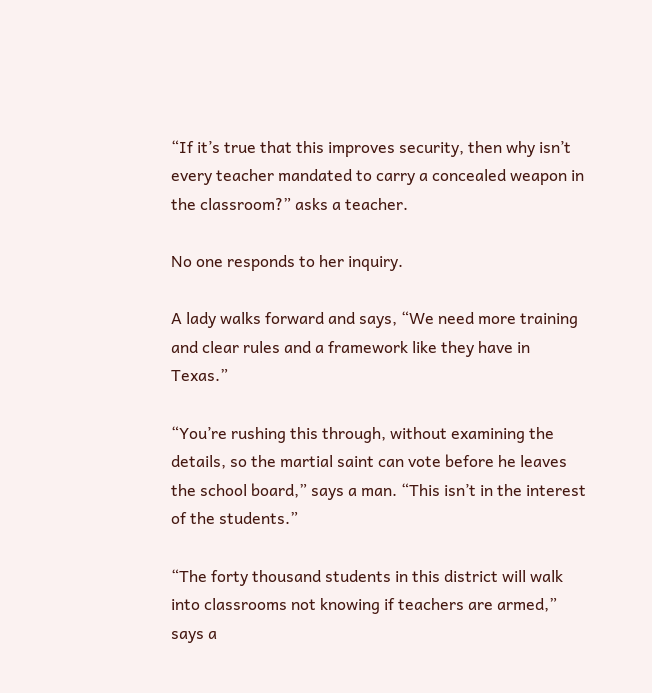“If it’s true that this improves security, then why isn’t every teacher mandated to carry a concealed weapon in the classroom?” asks a teacher.

No one responds to her inquiry.

A lady walks forward and says, “We need more training and clear rules and a framework like they have in Texas.”

“You’re rushing this through, without examining the details, so the martial saint can vote before he leaves the school board,” says a man. “This isn’t in the interest of the students.”

“The forty thousand students in this district will walk into classrooms not knowing if teachers are armed,” says a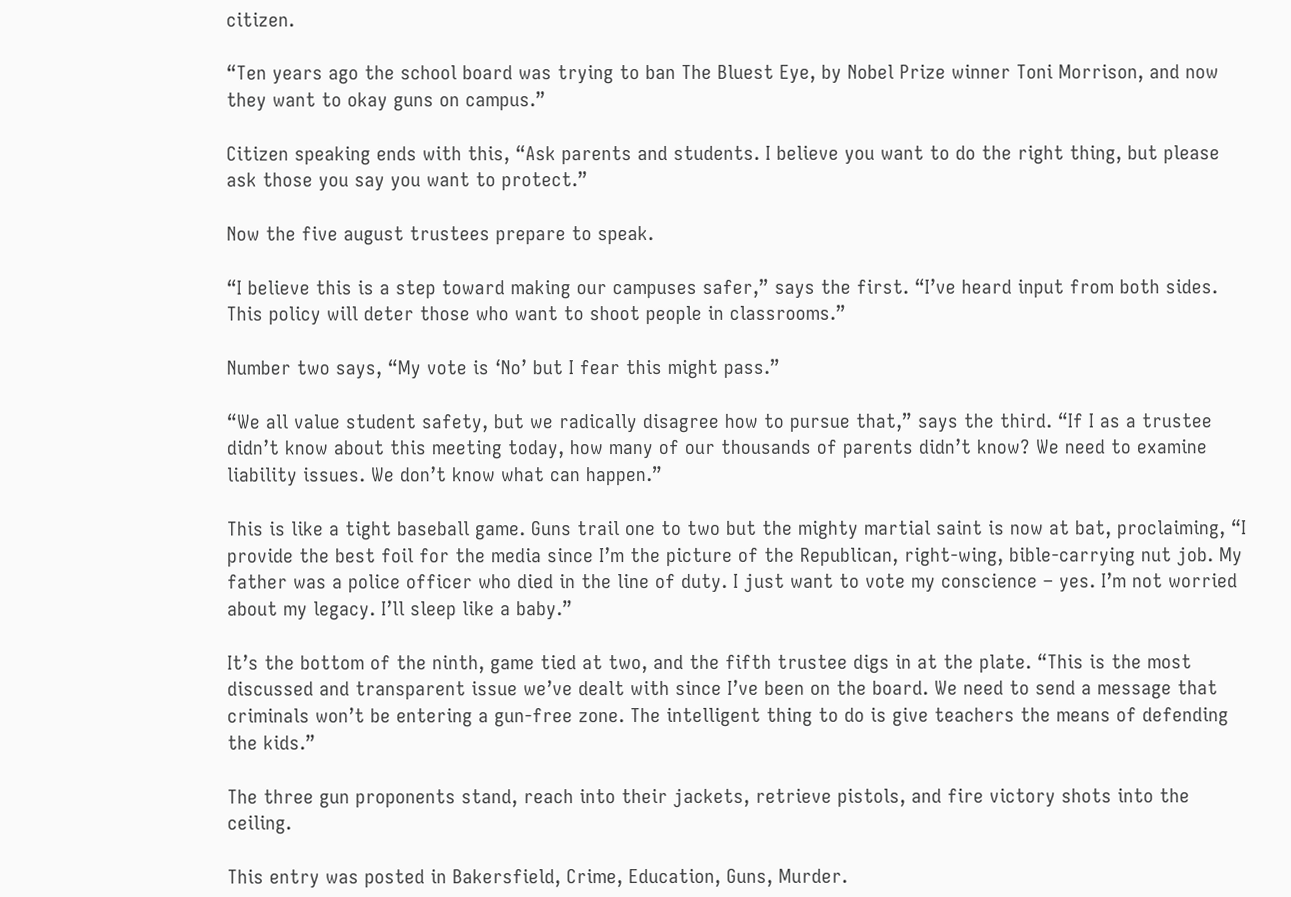citizen.

“Ten years ago the school board was trying to ban The Bluest Eye, by Nobel Prize winner Toni Morrison, and now they want to okay guns on campus.”

Citizen speaking ends with this, “Ask parents and students. I believe you want to do the right thing, but please ask those you say you want to protect.”

Now the five august trustees prepare to speak.

“I believe this is a step toward making our campuses safer,” says the first. “I’ve heard input from both sides. This policy will deter those who want to shoot people in classrooms.”

Number two says, “My vote is ‘No’ but I fear this might pass.”

“We all value student safety, but we radically disagree how to pursue that,” says the third. “If I as a trustee didn’t know about this meeting today, how many of our thousands of parents didn’t know? We need to examine liability issues. We don’t know what can happen.”

This is like a tight baseball game. Guns trail one to two but the mighty martial saint is now at bat, proclaiming, “I provide the best foil for the media since I’m the picture of the Republican, right-wing, bible-carrying nut job. My father was a police officer who died in the line of duty. I just want to vote my conscience – yes. I’m not worried about my legacy. I’ll sleep like a baby.”

It’s the bottom of the ninth, game tied at two, and the fifth trustee digs in at the plate. “This is the most discussed and transparent issue we’ve dealt with since I’ve been on the board. We need to send a message that criminals won’t be entering a gun-free zone. The intelligent thing to do is give teachers the means of defending the kids.”

The three gun proponents stand, reach into their jackets, retrieve pistols, and fire victory shots into the ceiling.

This entry was posted in Bakersfield, Crime, Education, Guns, Murder.